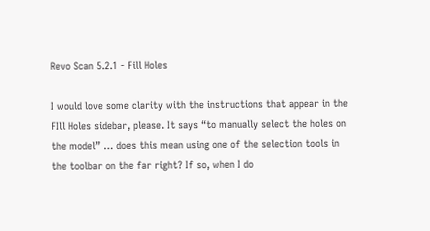Revo Scan 5.2.1 - Fill Holes

I would love some clarity with the instructions that appear in the FIll Holes sidebar, please. It says “to manually select the holes on the model” … does this mean using one of the selection tools in the toolbar on the far right? If so, when I do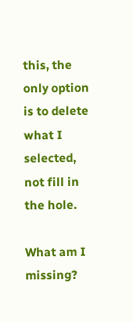this, the only option is to delete what I selected, not fill in the hole.

What am I missing?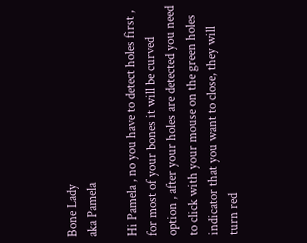Bone Lady
aka Pamela

Hi Pamela , no you have to detect holes first , for most of your bones it will be curved option , after your holes are detected you need to click with your mouse on the green holes indicator that you want to close, they will turn red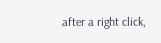after a right click,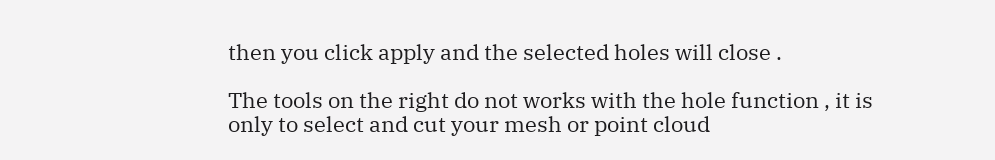then you click apply and the selected holes will close .

The tools on the right do not works with the hole function , it is only to select and cut your mesh or point cloud